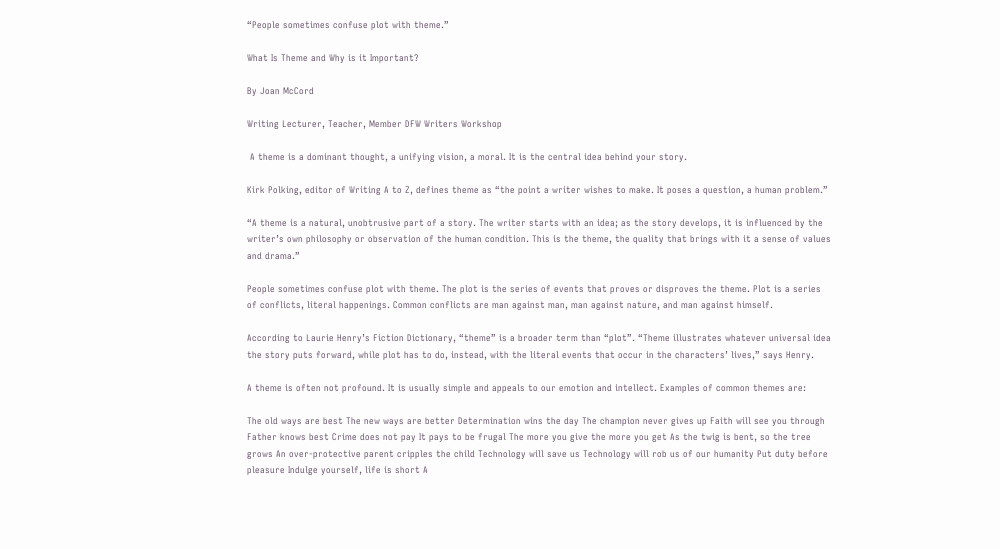“People sometimes confuse plot with theme.”

What Is Theme and Why is it Important?

By Joan McCord

Writing Lecturer, Teacher, Member DFW Writers Workshop

 A theme is a dominant thought, a unifying vision, a moral. It is the central idea behind your story.

Kirk Polking, editor of Writing A to Z, defines theme as “the point a writer wishes to make. It poses a question, a human problem.”

“A theme is a natural, unobtrusive part of a story. The writer starts with an idea; as the story develops, it is influenced by the writer’s own philosophy or observation of the human condition. This is the theme, the quality that brings with it a sense of values and drama.”

People sometimes confuse plot with theme. The plot is the series of events that proves or disproves the theme. Plot is a series of conflicts, literal happenings. Common conflicts are man against man, man against nature, and man against himself.

According to Laurie Henry’s Fiction Dictionary, “theme” is a broader term than “plot”. “Theme illustrates whatever universal idea the story puts forward, while plot has to do, instead, with the literal events that occur in the characters’ lives,” says Henry.

A theme is often not profound. It is usually simple and appeals to our emotion and intellect. Examples of common themes are:

The old ways are best The new ways are better Determination wins the day The champion never gives up Faith will see you through Father knows best Crime does not pay It pays to be frugal The more you give the more you get As the twig is bent, so the tree grows An over-protective parent cripples the child Technology will save us Technology will rob us of our humanity Put duty before pleasure Indulge yourself, life is short A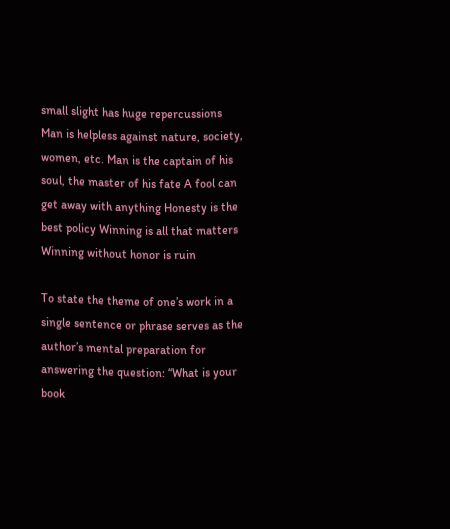small slight has huge repercussions Man is helpless against nature, society, women, etc. Man is the captain of his soul, the master of his fate A fool can get away with anything Honesty is the best policy Winning is all that matters Winning without honor is ruin

To state the theme of one’s work in a single sentence or phrase serves as the author’s mental preparation for answering the question: “What is your book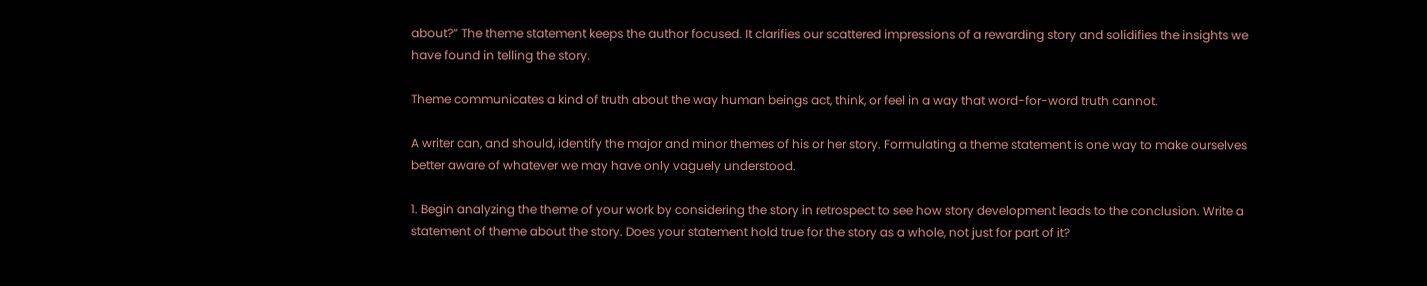about?” The theme statement keeps the author focused. It clarifies our scattered impressions of a rewarding story and solidifies the insights we have found in telling the story.

Theme communicates a kind of truth about the way human beings act, think, or feel in a way that word-for-word truth cannot.

A writer can, and should, identify the major and minor themes of his or her story. Formulating a theme statement is one way to make ourselves better aware of whatever we may have only vaguely understood.

1. Begin analyzing the theme of your work by considering the story in retrospect to see how story development leads to the conclusion. Write a statement of theme about the story. Does your statement hold true for the story as a whole, not just for part of it?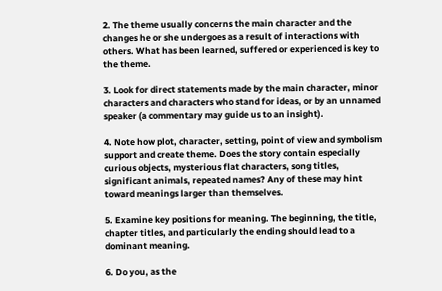2. The theme usually concerns the main character and the changes he or she undergoes as a result of interactions with others. What has been learned, suffered or experienced is key to the theme.

3. Look for direct statements made by the main character, minor characters and characters who stand for ideas, or by an unnamed speaker (a commentary may guide us to an insight).

4. Note how plot, character, setting, point of view and symbolism support and create theme. Does the story contain especially curious objects, mysterious flat characters, song titles, significant animals, repeated names? Any of these may hint toward meanings larger than themselves.

5. Examine key positions for meaning. The beginning, the title, chapter titles, and particularly the ending should lead to a dominant meaning.

6. Do you, as the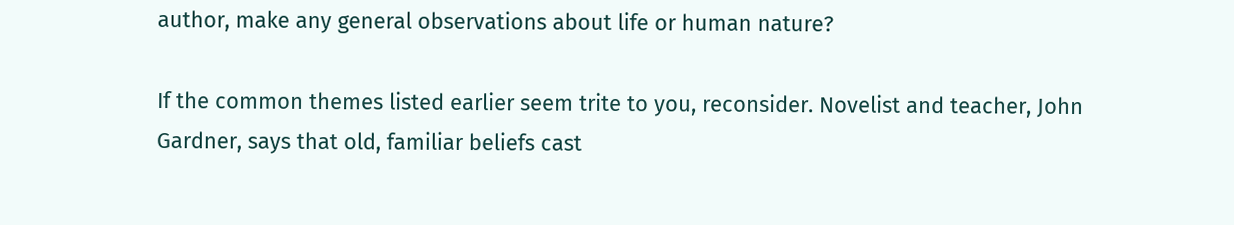author, make any general observations about life or human nature?

If the common themes listed earlier seem trite to you, reconsider. Novelist and teacher, John Gardner, says that old, familiar beliefs cast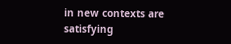in new contexts are satisfying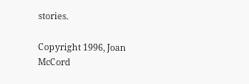stories.

Copyright 1996, Joan McCord